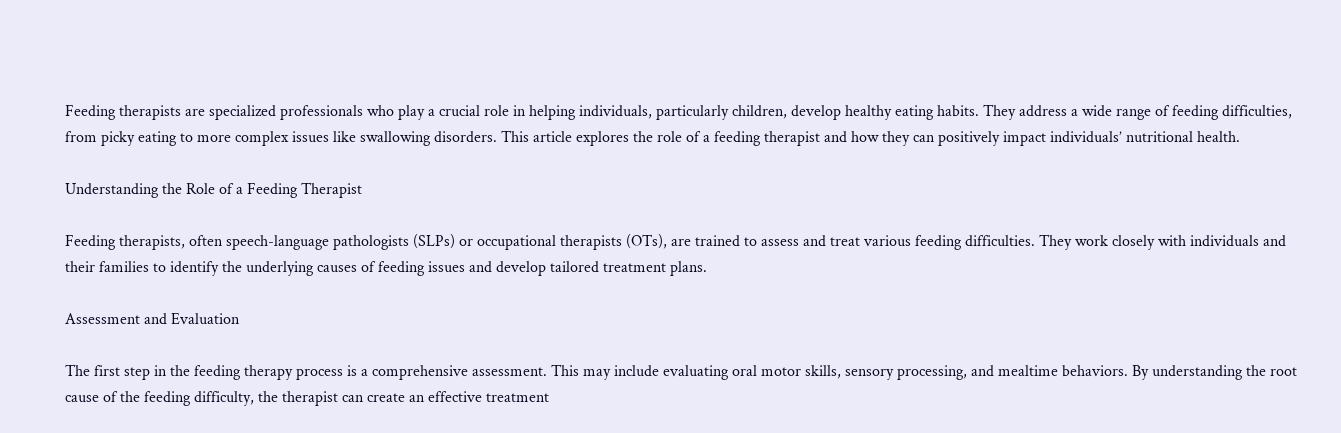Feeding therapists are specialized professionals who play a crucial role in helping individuals, particularly children, develop healthy eating habits. They address a wide range of feeding difficulties, from picky eating to more complex issues like swallowing disorders. This article explores the role of a feeding therapist and how they can positively impact individuals’ nutritional health.

Understanding the Role of a Feeding Therapist

Feeding therapists, often speech-language pathologists (SLPs) or occupational therapists (OTs), are trained to assess and treat various feeding difficulties. They work closely with individuals and their families to identify the underlying causes of feeding issues and develop tailored treatment plans.

Assessment and Evaluation

The first step in the feeding therapy process is a comprehensive assessment. This may include evaluating oral motor skills, sensory processing, and mealtime behaviors. By understanding the root cause of the feeding difficulty, the therapist can create an effective treatment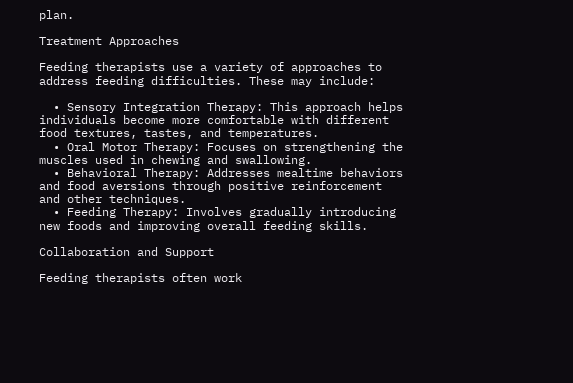plan.

Treatment Approaches

Feeding therapists use a variety of approaches to address feeding difficulties. These may include:

  • Sensory Integration Therapy: This approach helps individuals become more comfortable with different food textures, tastes, and temperatures.
  • Oral Motor Therapy: Focuses on strengthening the muscles used in chewing and swallowing.
  • Behavioral Therapy: Addresses mealtime behaviors and food aversions through positive reinforcement and other techniques.
  • Feeding Therapy: Involves gradually introducing new foods and improving overall feeding skills.

Collaboration and Support

Feeding therapists often work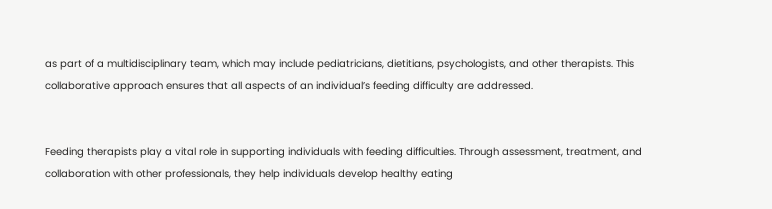as part of a multidisciplinary team, which may include pediatricians, dietitians, psychologists, and other therapists. This collaborative approach ensures that all aspects of an individual’s feeding difficulty are addressed.


Feeding therapists play a vital role in supporting individuals with feeding difficulties. Through assessment, treatment, and collaboration with other professionals, they help individuals develop healthy eating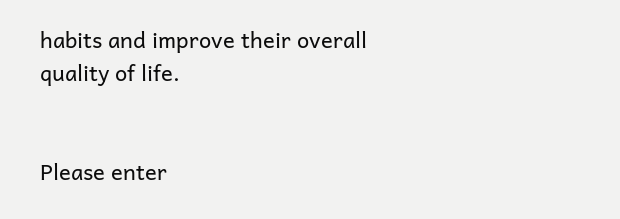habits and improve their overall quality of life.


Please enter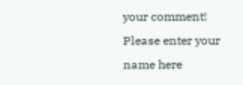your comment!
Please enter your name here